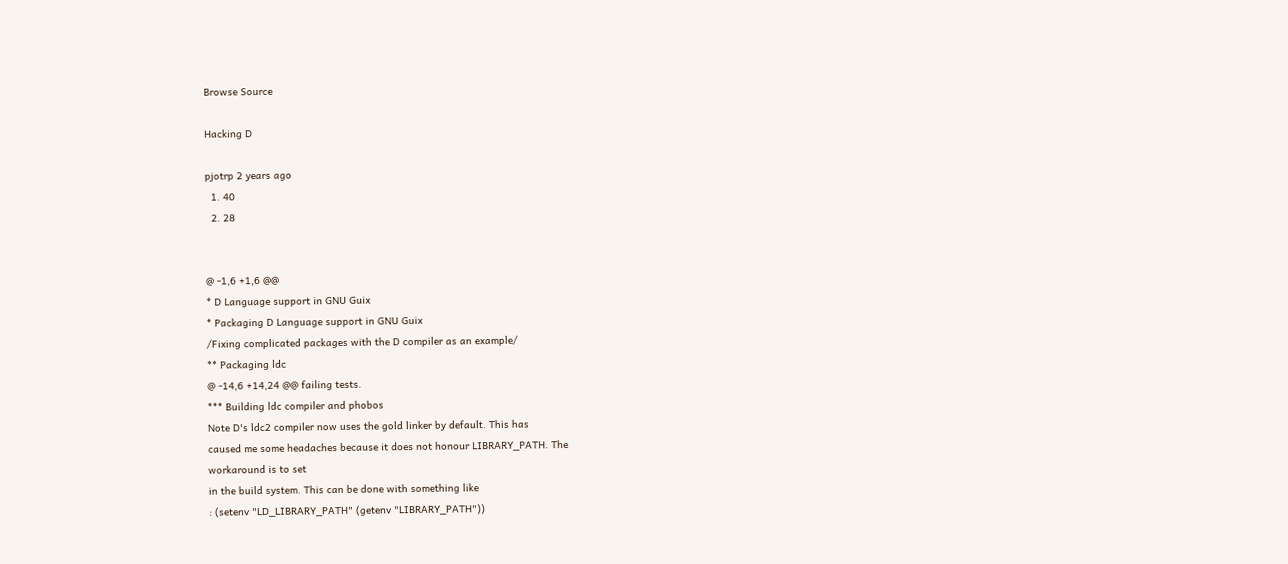Browse Source

Hacking D

pjotrp 2 years ago
  1. 40
  2. 28


@ -1,6 +1,6 @@
* D Language support in GNU Guix
* Packaging D Language support in GNU Guix
/Fixing complicated packages with the D compiler as an example/
** Packaging ldc
@ -14,6 +14,24 @@ failing tests.
*** Building ldc compiler and phobos
Note D's ldc2 compiler now uses the gold linker by default. This has
caused me some headaches because it does not honour LIBRARY_PATH. The
workaround is to set
in the build system. This can be done with something like
: (setenv "LD_LIBRARY_PATH" (getenv "LIBRARY_PATH"))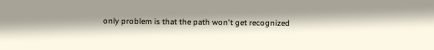only problem is that the path won't get recognized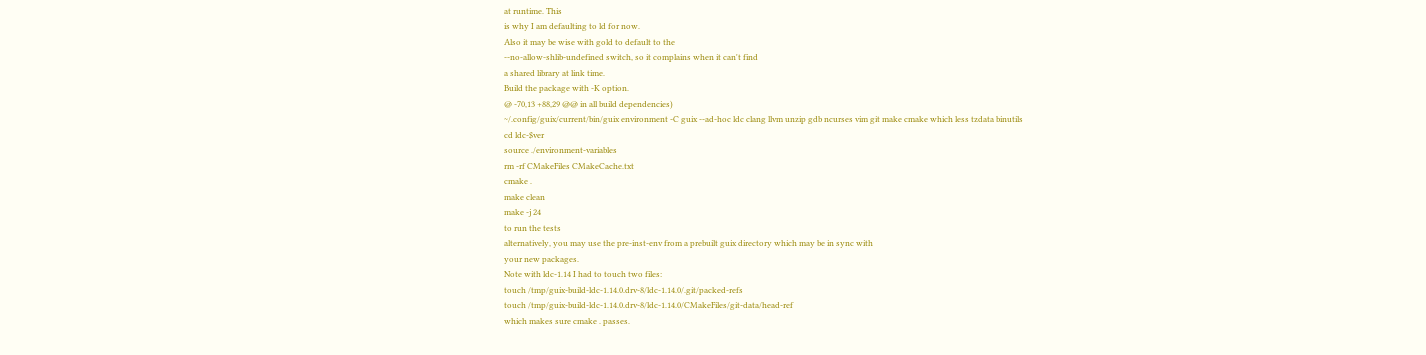at runtime. This
is why I am defaulting to ld for now.
Also it may be wise with gold to default to the
--no-allow-shlib-undefined switch, so it complains when it can't find
a shared library at link time.
Build the package with -K option.
@ -70,13 +88,29 @@ in all build dependencies)
~/.config/guix/current/bin/guix environment -C guix --ad-hoc ldc clang llvm unzip gdb ncurses vim git make cmake which less tzdata binutils
cd ldc-$ver
source ./environment-variables
rm -rf CMakeFiles CMakeCache.txt
cmake .
make clean
make -j 24
to run the tests
alternatively, you may use the pre-inst-env from a prebuilt guix directory which may be in sync with
your new packages.
Note with ldc-1.14 I had to touch two files:
touch /tmp/guix-build-ldc-1.14.0.drv-8/ldc-1.14.0/.git/packed-refs
touch /tmp/guix-build-ldc-1.14.0.drv-8/ldc-1.14.0/CMakeFiles/git-data/head-ref
which makes sure cmake . passes.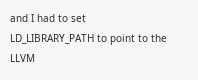and I had to set LD_LIBRARY_PATH to point to the LLVM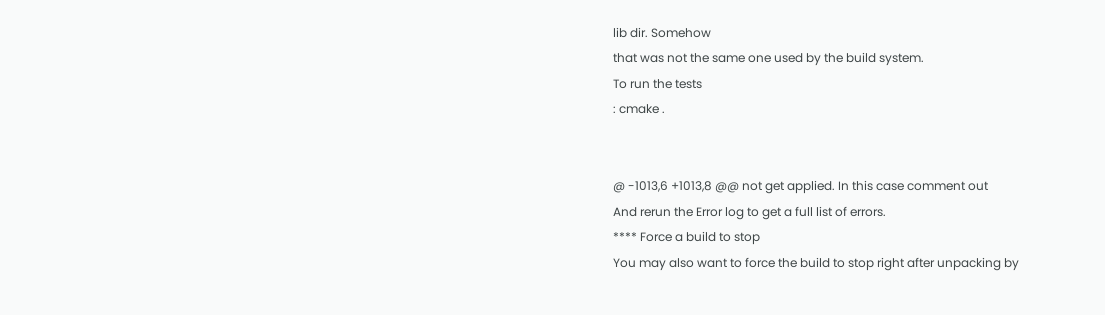lib dir. Somehow
that was not the same one used by the build system.
To run the tests
: cmake .


@ -1013,6 +1013,8 @@ not get applied. In this case comment out
And rerun the Error log to get a full list of errors.
**** Force a build to stop
You may also want to force the build to stop right after unpacking by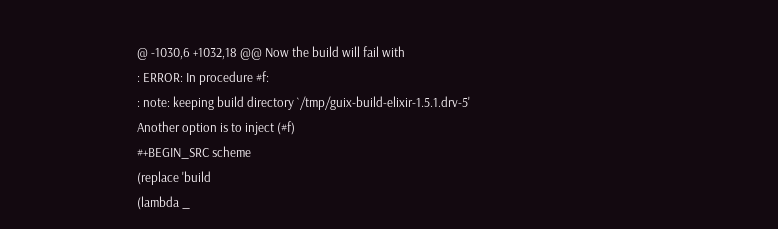@ -1030,6 +1032,18 @@ Now the build will fail with
: ERROR: In procedure #f:
: note: keeping build directory `/tmp/guix-build-elixir-1.5.1.drv-5'
Another option is to inject (#f)
#+BEGIN_SRC scheme
(replace 'build
(lambda _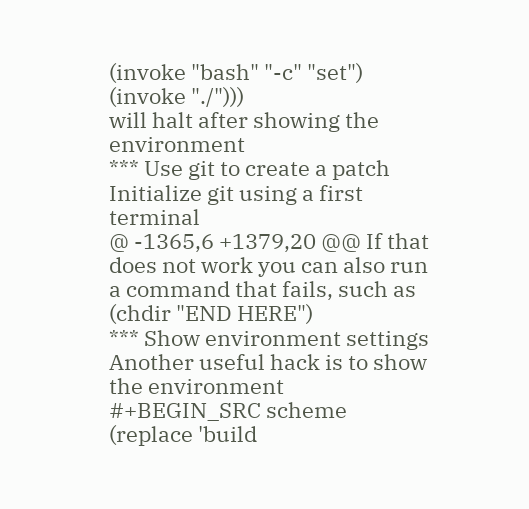(invoke "bash" "-c" "set")
(invoke "./")))
will halt after showing the environment
*** Use git to create a patch
Initialize git using a first terminal
@ -1365,6 +1379,20 @@ If that does not work you can also run a command that fails, such as
(chdir "END HERE")
*** Show environment settings
Another useful hack is to show the environment
#+BEGIN_SRC scheme
(replace 'build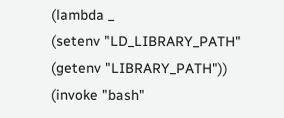(lambda _
(setenv "LD_LIBRARY_PATH" (getenv "LIBRARY_PATH"))
(invoke "bash"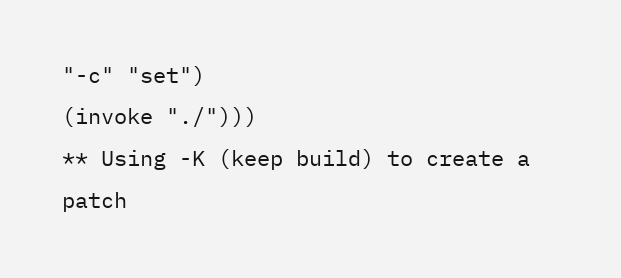"-c" "set")
(invoke "./")))
** Using -K (keep build) to create a patch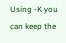Using -K you can keep the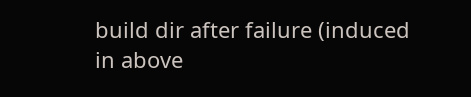build dir after failure (induced in above